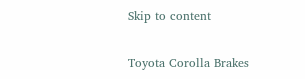Skip to content

Toyota Corolla Brakes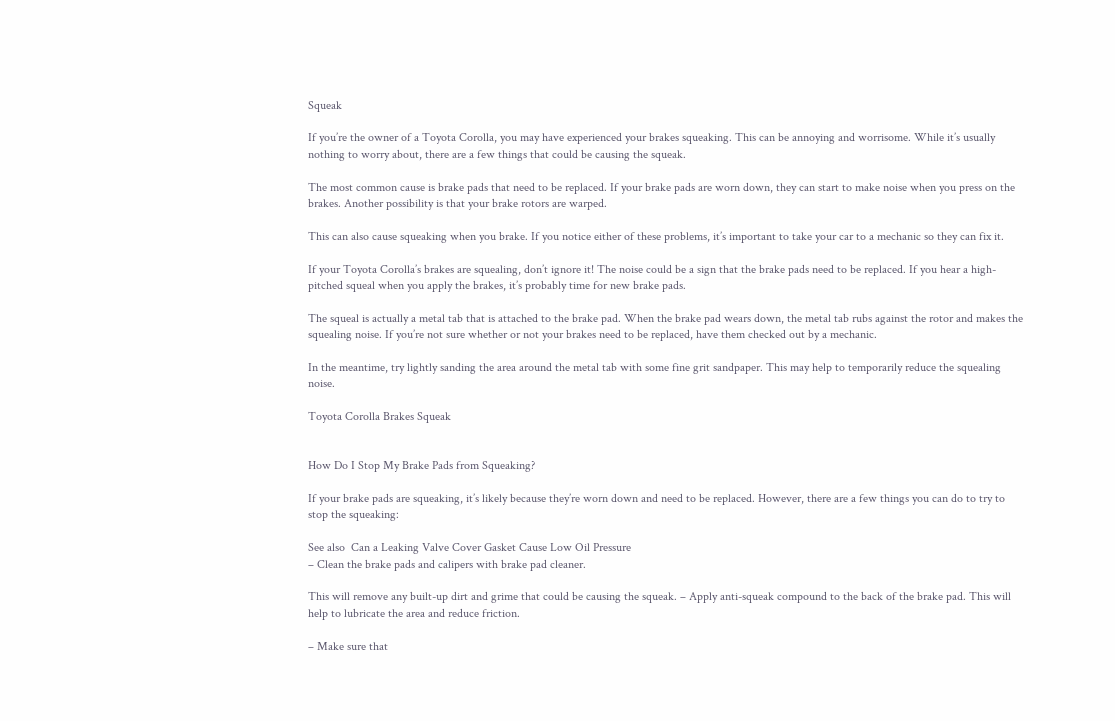Squeak

If you’re the owner of a Toyota Corolla, you may have experienced your brakes squeaking. This can be annoying and worrisome. While it’s usually nothing to worry about, there are a few things that could be causing the squeak.

The most common cause is brake pads that need to be replaced. If your brake pads are worn down, they can start to make noise when you press on the brakes. Another possibility is that your brake rotors are warped.

This can also cause squeaking when you brake. If you notice either of these problems, it’s important to take your car to a mechanic so they can fix it.

If your Toyota Corolla’s brakes are squealing, don’t ignore it! The noise could be a sign that the brake pads need to be replaced. If you hear a high-pitched squeal when you apply the brakes, it’s probably time for new brake pads.

The squeal is actually a metal tab that is attached to the brake pad. When the brake pad wears down, the metal tab rubs against the rotor and makes the squealing noise. If you’re not sure whether or not your brakes need to be replaced, have them checked out by a mechanic.

In the meantime, try lightly sanding the area around the metal tab with some fine grit sandpaper. This may help to temporarily reduce the squealing noise.

Toyota Corolla Brakes Squeak


How Do I Stop My Brake Pads from Squeaking?

If your brake pads are squeaking, it’s likely because they’re worn down and need to be replaced. However, there are a few things you can do to try to stop the squeaking:

See also  Can a Leaking Valve Cover Gasket Cause Low Oil Pressure
– Clean the brake pads and calipers with brake pad cleaner.

This will remove any built-up dirt and grime that could be causing the squeak. – Apply anti-squeak compound to the back of the brake pad. This will help to lubricate the area and reduce friction.

– Make sure that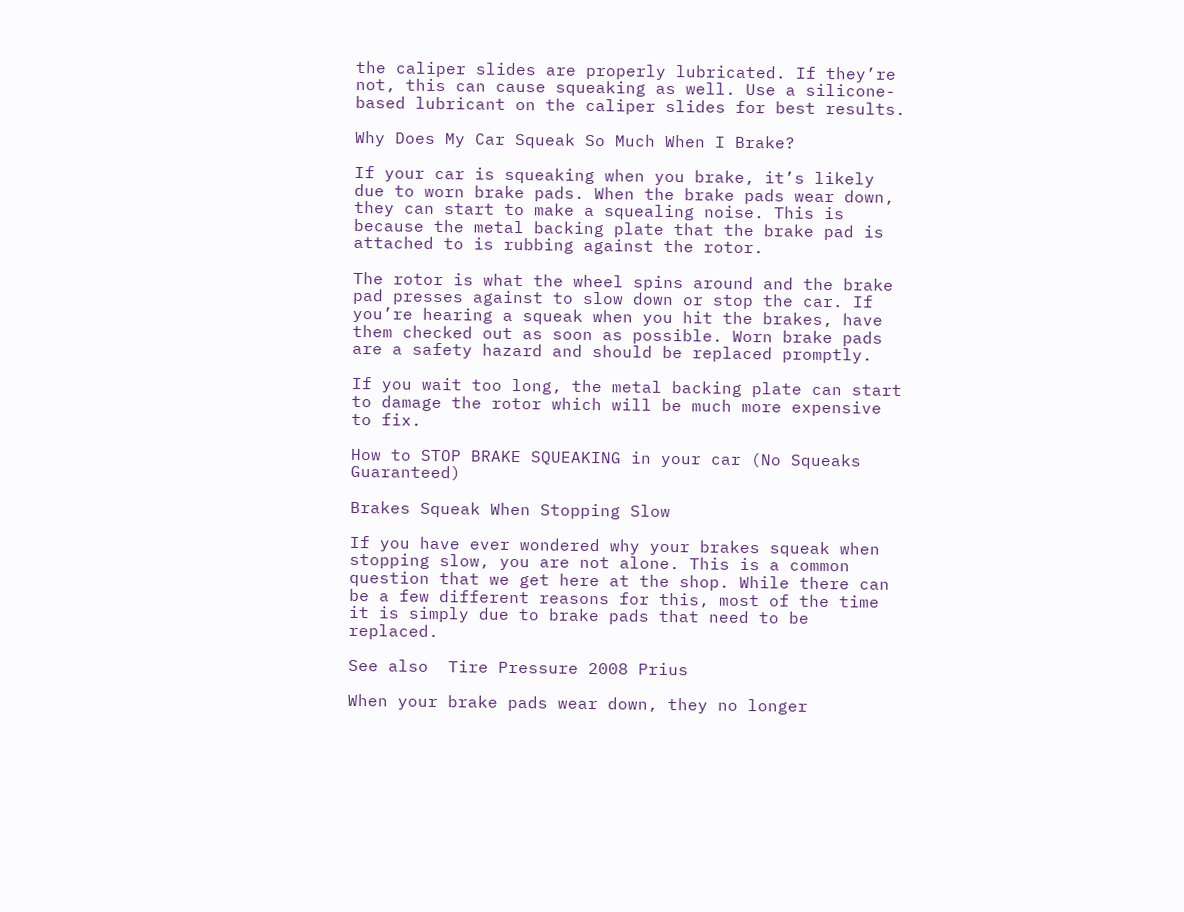the caliper slides are properly lubricated. If they’re not, this can cause squeaking as well. Use a silicone-based lubricant on the caliper slides for best results.

Why Does My Car Squeak So Much When I Brake?

If your car is squeaking when you brake, it’s likely due to worn brake pads. When the brake pads wear down, they can start to make a squealing noise. This is because the metal backing plate that the brake pad is attached to is rubbing against the rotor.

The rotor is what the wheel spins around and the brake pad presses against to slow down or stop the car. If you’re hearing a squeak when you hit the brakes, have them checked out as soon as possible. Worn brake pads are a safety hazard and should be replaced promptly.

If you wait too long, the metal backing plate can start to damage the rotor which will be much more expensive to fix.

How to STOP BRAKE SQUEAKING in your car (No Squeaks Guaranteed)

Brakes Squeak When Stopping Slow

If you have ever wondered why your brakes squeak when stopping slow, you are not alone. This is a common question that we get here at the shop. While there can be a few different reasons for this, most of the time it is simply due to brake pads that need to be replaced.

See also  Tire Pressure 2008 Prius

When your brake pads wear down, they no longer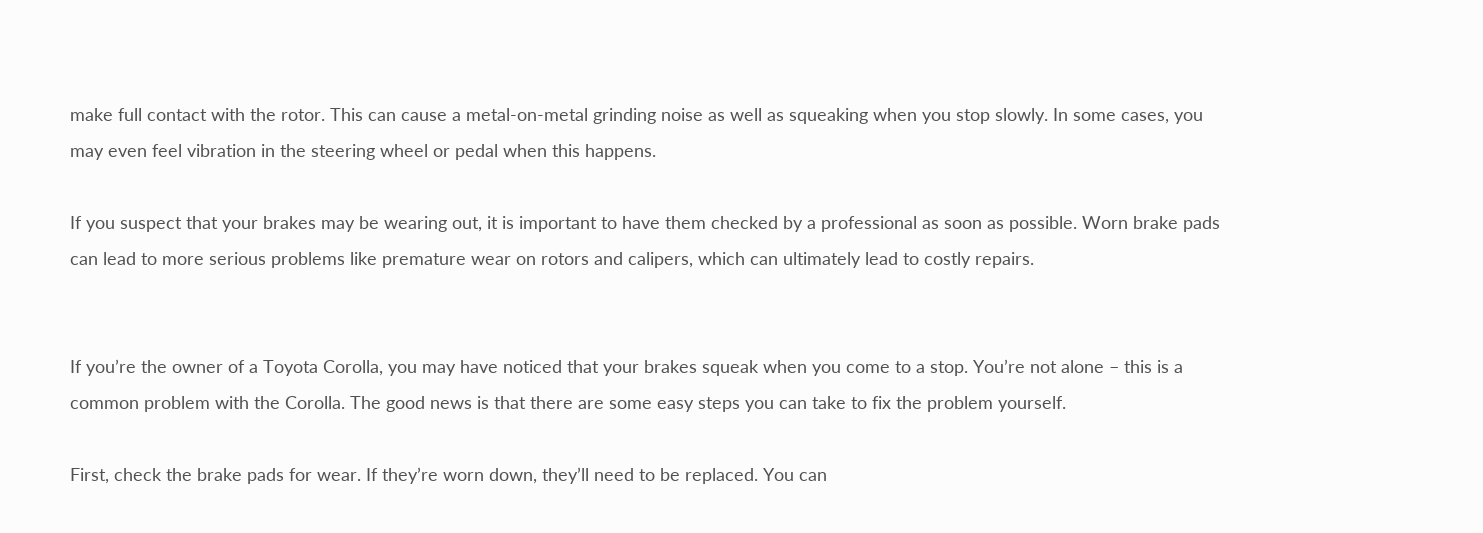make full contact with the rotor. This can cause a metal-on-metal grinding noise as well as squeaking when you stop slowly. In some cases, you may even feel vibration in the steering wheel or pedal when this happens.

If you suspect that your brakes may be wearing out, it is important to have them checked by a professional as soon as possible. Worn brake pads can lead to more serious problems like premature wear on rotors and calipers, which can ultimately lead to costly repairs.


If you’re the owner of a Toyota Corolla, you may have noticed that your brakes squeak when you come to a stop. You’re not alone – this is a common problem with the Corolla. The good news is that there are some easy steps you can take to fix the problem yourself.

First, check the brake pads for wear. If they’re worn down, they’ll need to be replaced. You can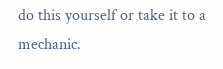do this yourself or take it to a mechanic.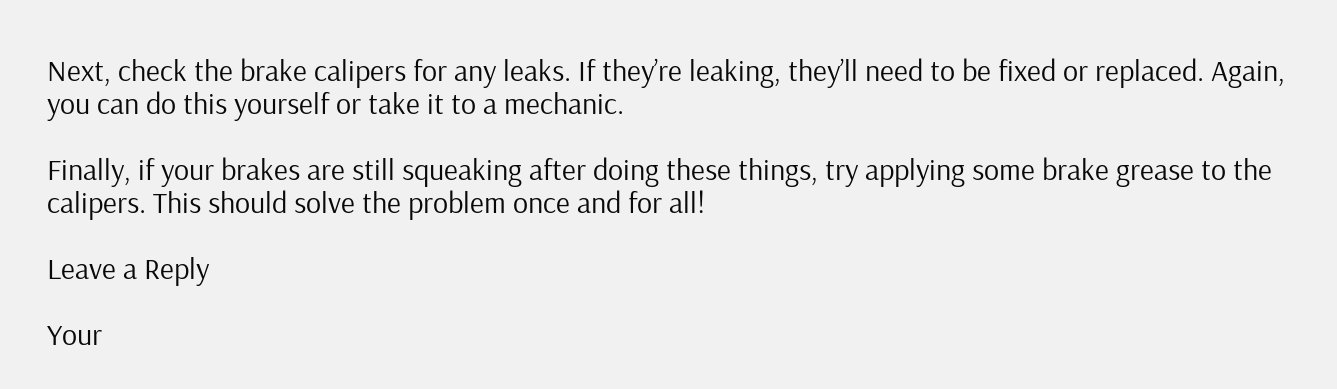Next, check the brake calipers for any leaks. If they’re leaking, they’ll need to be fixed or replaced. Again, you can do this yourself or take it to a mechanic.

Finally, if your brakes are still squeaking after doing these things, try applying some brake grease to the calipers. This should solve the problem once and for all!

Leave a Reply

Your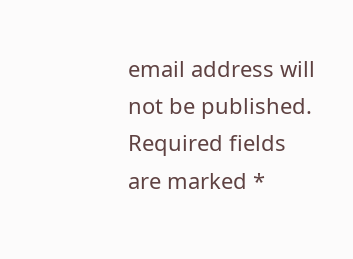email address will not be published. Required fields are marked *